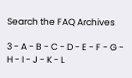Search the FAQ Archives

3 - A - B - C - D - E - F - G - H - I - J - K - L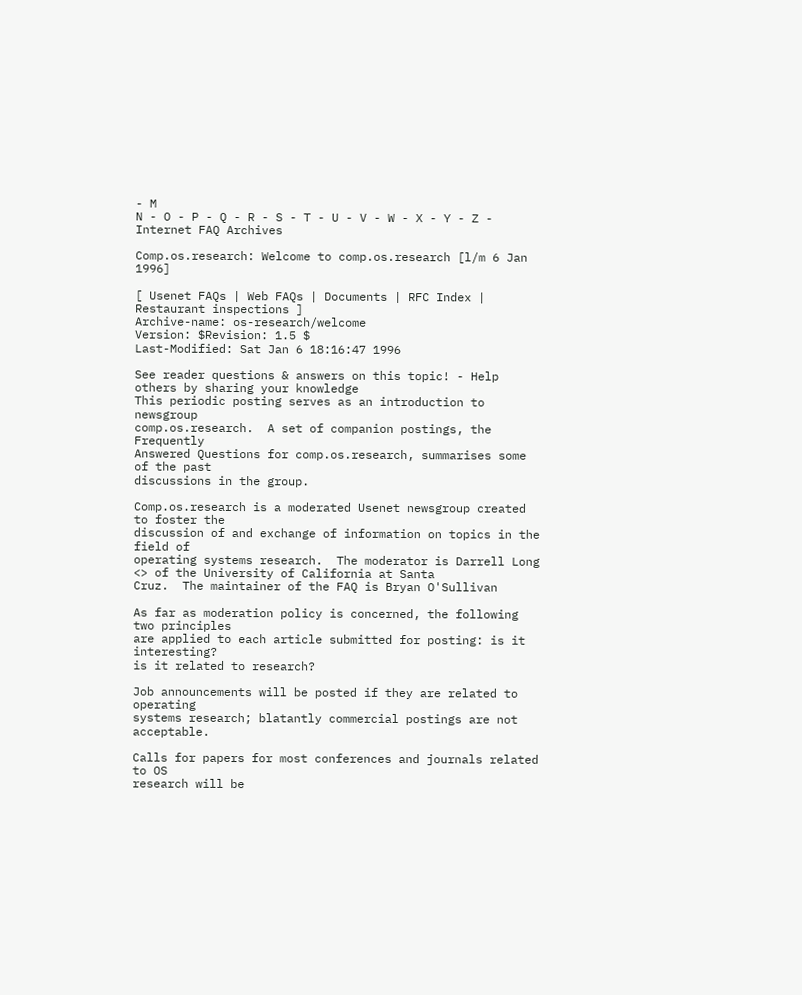- M
N - O - P - Q - R - S - T - U - V - W - X - Y - Z - Internet FAQ Archives

Comp.os.research: Welcome to comp.os.research [l/m 6 Jan 1996]

[ Usenet FAQs | Web FAQs | Documents | RFC Index | Restaurant inspections ]
Archive-name: os-research/welcome
Version: $Revision: 1.5 $
Last-Modified: Sat Jan 6 18:16:47 1996

See reader questions & answers on this topic! - Help others by sharing your knowledge
This periodic posting serves as an introduction to newsgroup
comp.os.research.  A set of companion postings, the Frequently
Answered Questions for comp.os.research, summarises some of the past
discussions in the group.

Comp.os.research is a moderated Usenet newsgroup created to foster the
discussion of and exchange of information on topics in the field of
operating systems research.  The moderator is Darrell Long
<> of the University of California at Santa
Cruz.  The maintainer of the FAQ is Bryan O'Sullivan

As far as moderation policy is concerned, the following two principles
are applied to each article submitted for posting: is it interesting?
is it related to research?

Job announcements will be posted if they are related to operating
systems research; blatantly commercial postings are not acceptable.

Calls for papers for most conferences and journals related to OS
research will be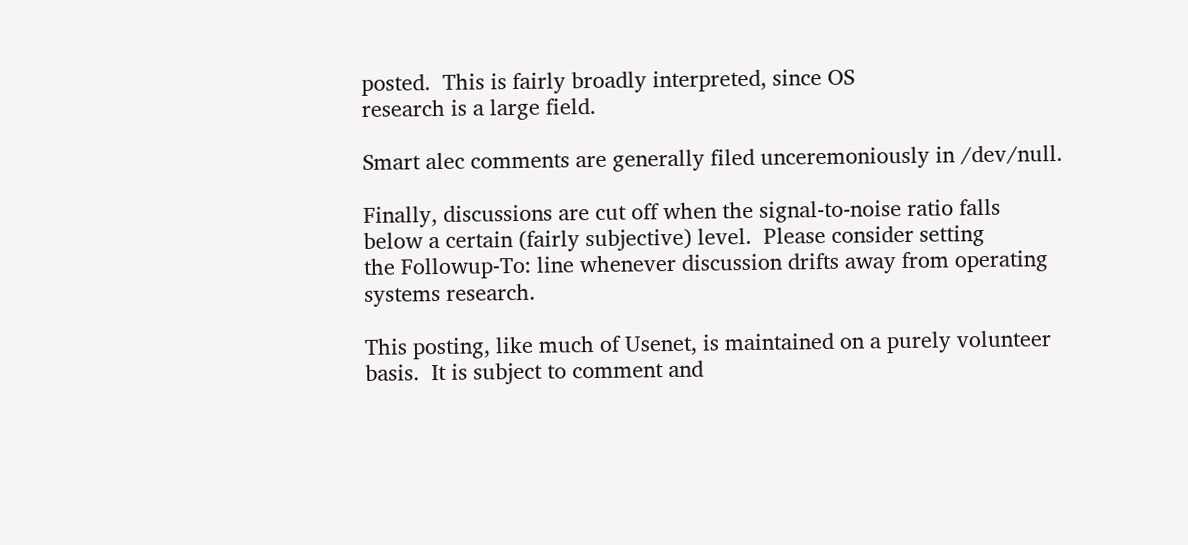posted.  This is fairly broadly interpreted, since OS
research is a large field.

Smart alec comments are generally filed unceremoniously in /dev/null.

Finally, discussions are cut off when the signal-to-noise ratio falls
below a certain (fairly subjective) level.  Please consider setting
the Followup-To: line whenever discussion drifts away from operating
systems research.

This posting, like much of Usenet, is maintained on a purely volunteer
basis.  It is subject to comment and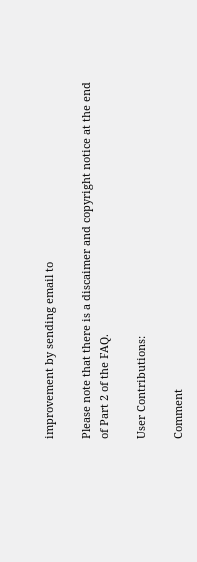improvement by sending email to

Please note that there is a discaimer and copyright notice at the end
of Part 2 of the FAQ.

User Contributions:

Comment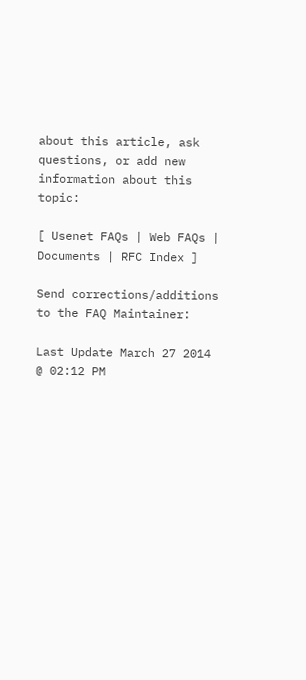about this article, ask questions, or add new information about this topic:

[ Usenet FAQs | Web FAQs | Documents | RFC Index ]

Send corrections/additions to the FAQ Maintainer:

Last Update March 27 2014 @ 02:12 PM